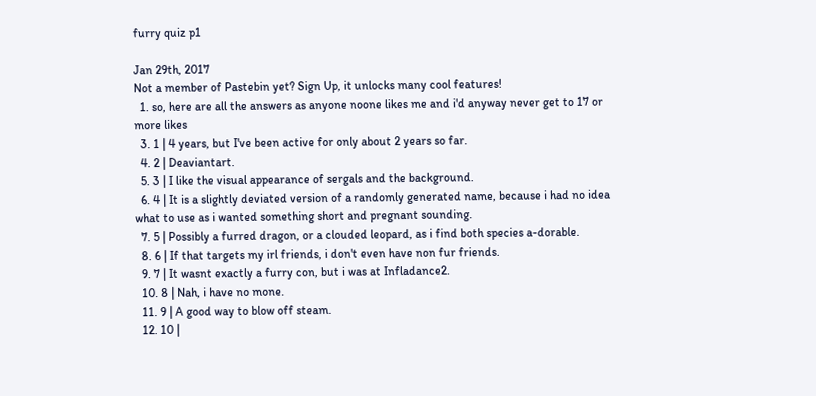furry quiz p1

Jan 29th, 2017
Not a member of Pastebin yet? Sign Up, it unlocks many cool features!
  1. so, here are all the answers as anyone noone likes me and i'd anyway never get to 17 or more likes
  3. 1 | 4 years, but I've been active for only about 2 years so far.
  4. 2 | Deaviantart.
  5. 3 | I like the visual appearance of sergals and the background.
  6. 4 | It is a slightly deviated version of a randomly generated name, because i had no idea what to use as i wanted something short and pregnant sounding.
  7. 5 | Possibly a furred dragon, or a clouded leopard, as i find both species a-dorable.
  8. 6 | If that targets my irl friends, i don't even have non fur friends.
  9. 7 | It wasnt exactly a furry con, but i was at Infladance2.
  10. 8 | Nah, i have no mone.
  11. 9 | A good way to blow off steam.
  12. 10 |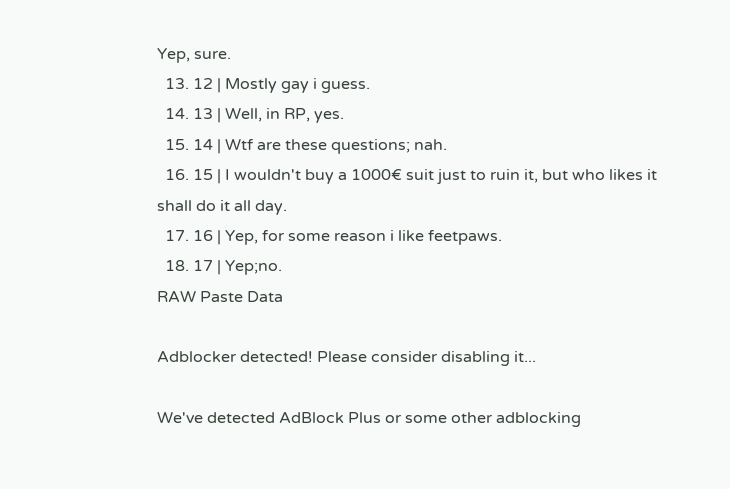Yep, sure.
  13. 12 | Mostly gay i guess.
  14. 13 | Well, in RP, yes.
  15. 14 | Wtf are these questions; nah.
  16. 15 | I wouldn't buy a 1000€ suit just to ruin it, but who likes it shall do it all day.
  17. 16 | Yep, for some reason i like feetpaws.
  18. 17 | Yep;no.
RAW Paste Data

Adblocker detected! Please consider disabling it...

We've detected AdBlock Plus or some other adblocking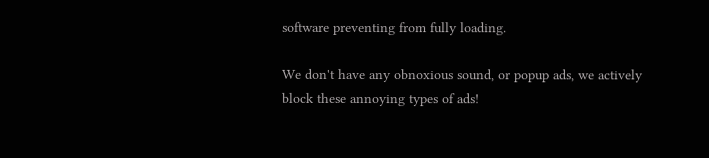software preventing from fully loading.

We don't have any obnoxious sound, or popup ads, we actively block these annoying types of ads!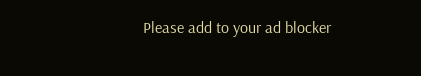Please add to your ad blocker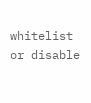whitelist or disable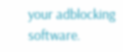your adblocking software.